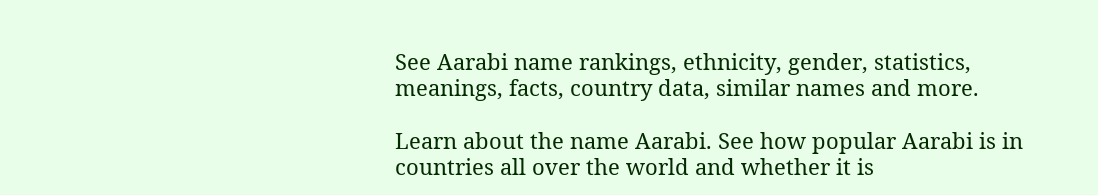See Aarabi name rankings, ethnicity, gender, statistics, meanings, facts, country data, similar names and more.

Learn about the name Aarabi. See how popular Aarabi is in countries all over the world and whether it is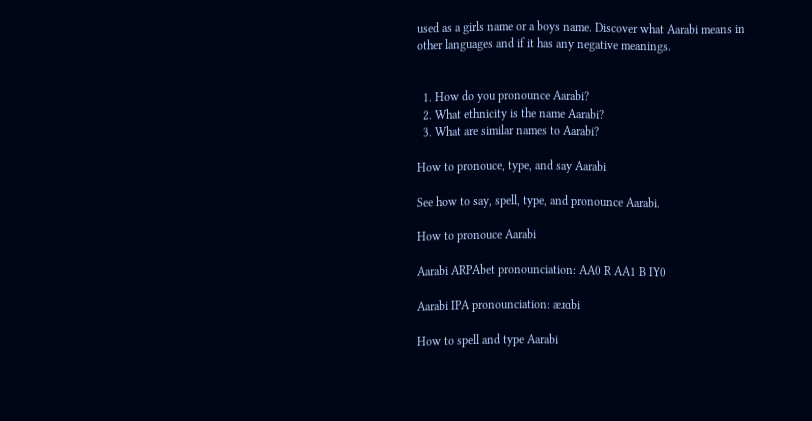used as a girls name or a boys name. Discover what Aarabi means in other languages and if it has any negative meanings.


  1. How do you pronounce Aarabi?
  2. What ethnicity is the name Aarabi?
  3. What are similar names to Aarabi?

How to pronouce, type, and say Aarabi

See how to say, spell, type, and pronounce Aarabi.

How to pronouce Aarabi

Aarabi ARPAbet pronounciation: AA0 R AA1 B IY0

Aarabi IPA pronounciation: æɹɑbi

How to spell and type Aarabi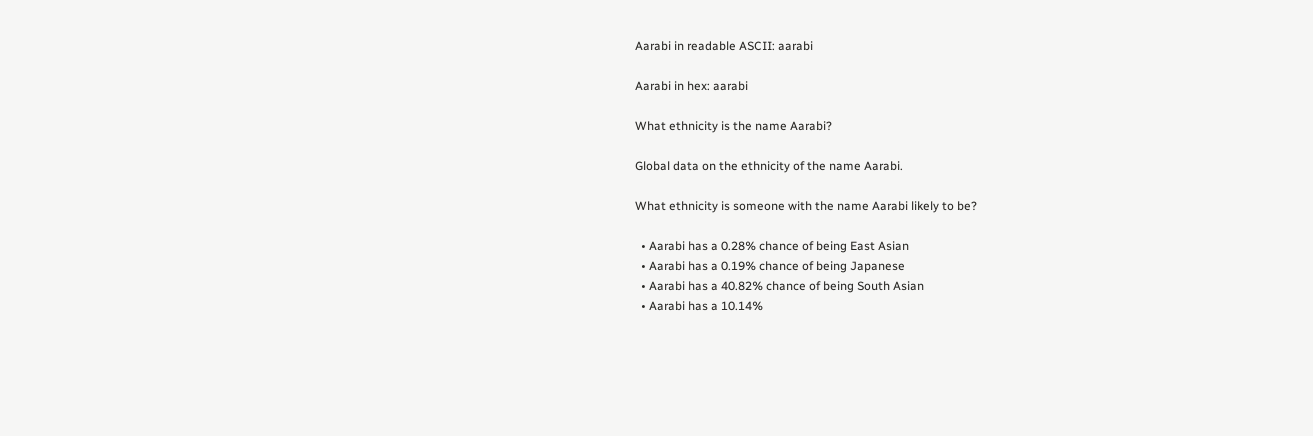Aarabi in readable ASCII: aarabi

Aarabi in hex: aarabi

What ethnicity is the name Aarabi?

Global data on the ethnicity of the name Aarabi.

What ethnicity is someone with the name Aarabi likely to be?

  • Aarabi has a 0.28% chance of being East Asian
  • Aarabi has a 0.19% chance of being Japanese
  • Aarabi has a 40.82% chance of being South Asian
  • Aarabi has a 10.14%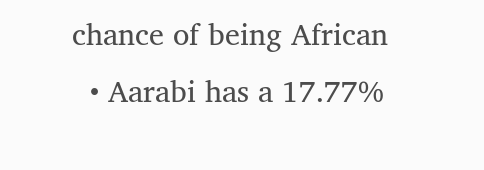chance of being African
  • Aarabi has a 17.77%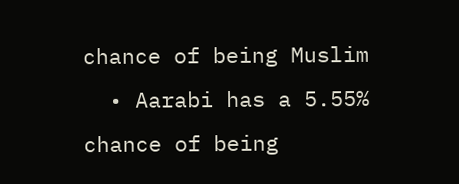chance of being Muslim
  • Aarabi has a 5.55% chance of being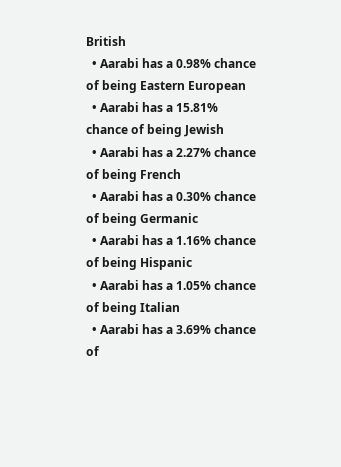British
  • Aarabi has a 0.98% chance of being Eastern European
  • Aarabi has a 15.81% chance of being Jewish
  • Aarabi has a 2.27% chance of being French
  • Aarabi has a 0.30% chance of being Germanic
  • Aarabi has a 1.16% chance of being Hispanic
  • Aarabi has a 1.05% chance of being Italian
  • Aarabi has a 3.69% chance of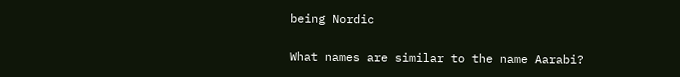being Nordic

What names are similar to the name Aarabi?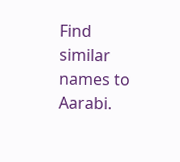Find similar names to Aarabi.